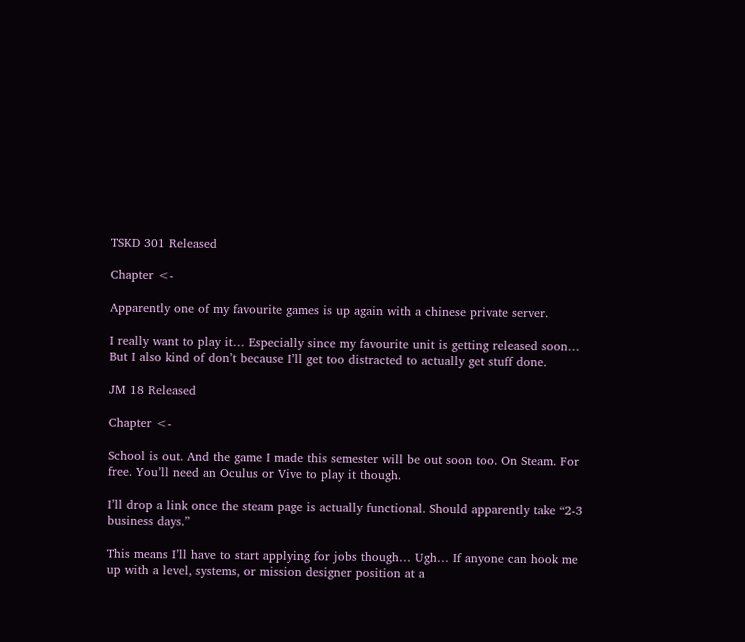TSKD 301 Released

Chapter <-

Apparently one of my favourite games is up again with a chinese private server.

I really want to play it… Especially since my favourite unit is getting released soon… But I also kind of don’t because I’ll get too distracted to actually get stuff done.

JM 18 Released

Chapter <-

School is out. And the game I made this semester will be out soon too. On Steam. For free. You’ll need an Oculus or Vive to play it though.

I’ll drop a link once the steam page is actually functional. Should apparently take “2-3 business days.”

This means I’ll have to start applying for jobs though… Ugh… If anyone can hook me up with a level, systems, or mission designer position at a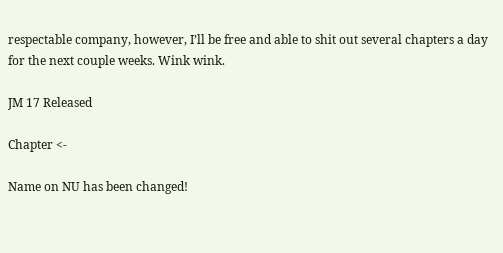respectable company, however, I’ll be free and able to shit out several chapters a day for the next couple weeks. Wink wink.

JM 17 Released

Chapter <-

Name on NU has been changed!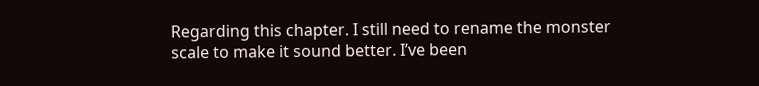Regarding this chapter. I still need to rename the monster scale to make it sound better. I’ve been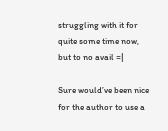struggling with it for quite some time now, but to no avail =|

Sure would’ve been nice for the author to use a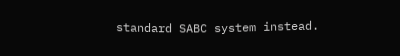standard SABC system instead.